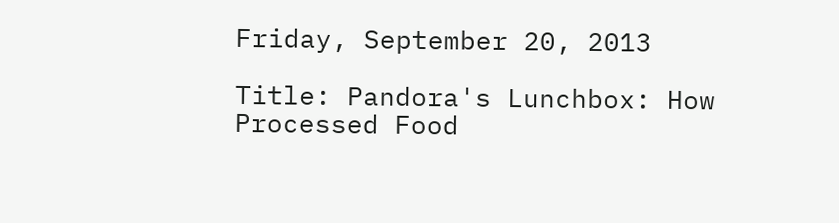Friday, September 20, 2013

Title: Pandora's Lunchbox: How Processed Food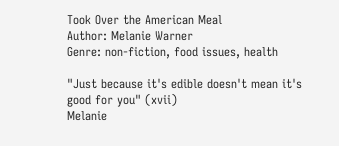Took Over the American Meal
Author: Melanie Warner
Genre: non-fiction, food issues, health

"Just because it's edible doesn't mean it's good for you" (xvii)
Melanie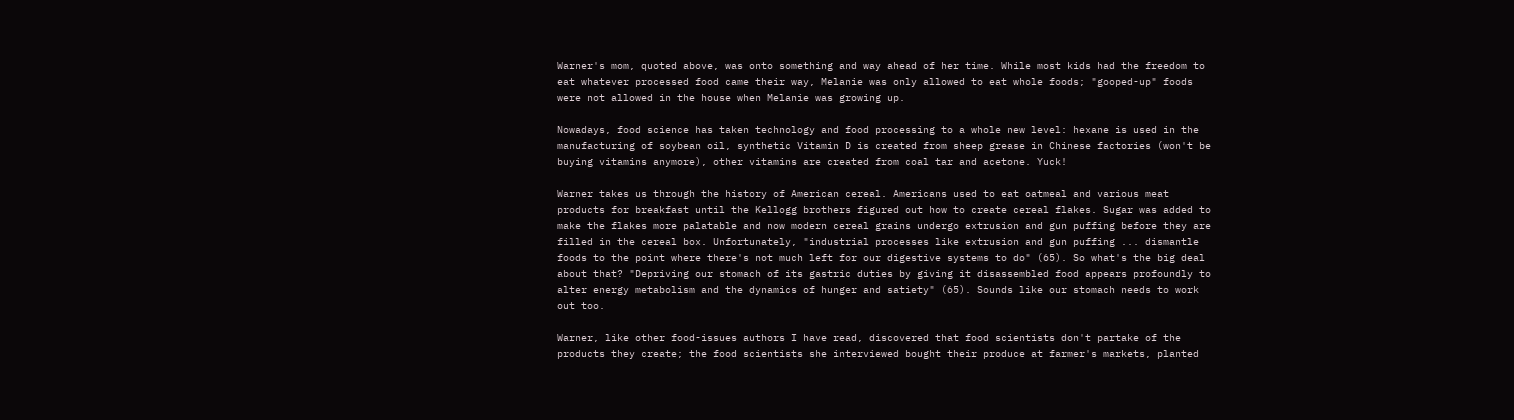Warner's mom, quoted above, was onto something and way ahead of her time. While most kids had the freedom to eat whatever processed food came their way, Melanie was only allowed to eat whole foods; "gooped-up" foods were not allowed in the house when Melanie was growing up.

Nowadays, food science has taken technology and food processing to a whole new level: hexane is used in the manufacturing of soybean oil, synthetic Vitamin D is created from sheep grease in Chinese factories (won't be buying vitamins anymore), other vitamins are created from coal tar and acetone. Yuck!

Warner takes us through the history of American cereal. Americans used to eat oatmeal and various meat products for breakfast until the Kellogg brothers figured out how to create cereal flakes. Sugar was added to make the flakes more palatable and now modern cereal grains undergo extrusion and gun puffing before they are filled in the cereal box. Unfortunately, "industrial processes like extrusion and gun puffing ... dismantle foods to the point where there's not much left for our digestive systems to do" (65). So what's the big deal about that? "Depriving our stomach of its gastric duties by giving it disassembled food appears profoundly to alter energy metabolism and the dynamics of hunger and satiety" (65). Sounds like our stomach needs to work out too.

Warner, like other food-issues authors I have read, discovered that food scientists don't partake of the products they create; the food scientists she interviewed bought their produce at farmer's markets, planted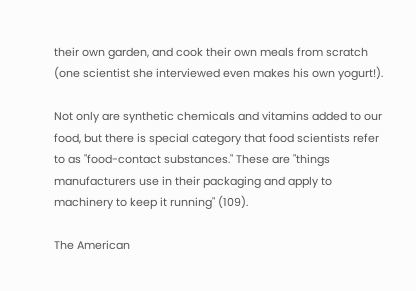their own garden, and cook their own meals from scratch (one scientist she interviewed even makes his own yogurt!).

Not only are synthetic chemicals and vitamins added to our food, but there is special category that food scientists refer to as "food-contact substances." These are "things manufacturers use in their packaging and apply to machinery to keep it running" (109).

The American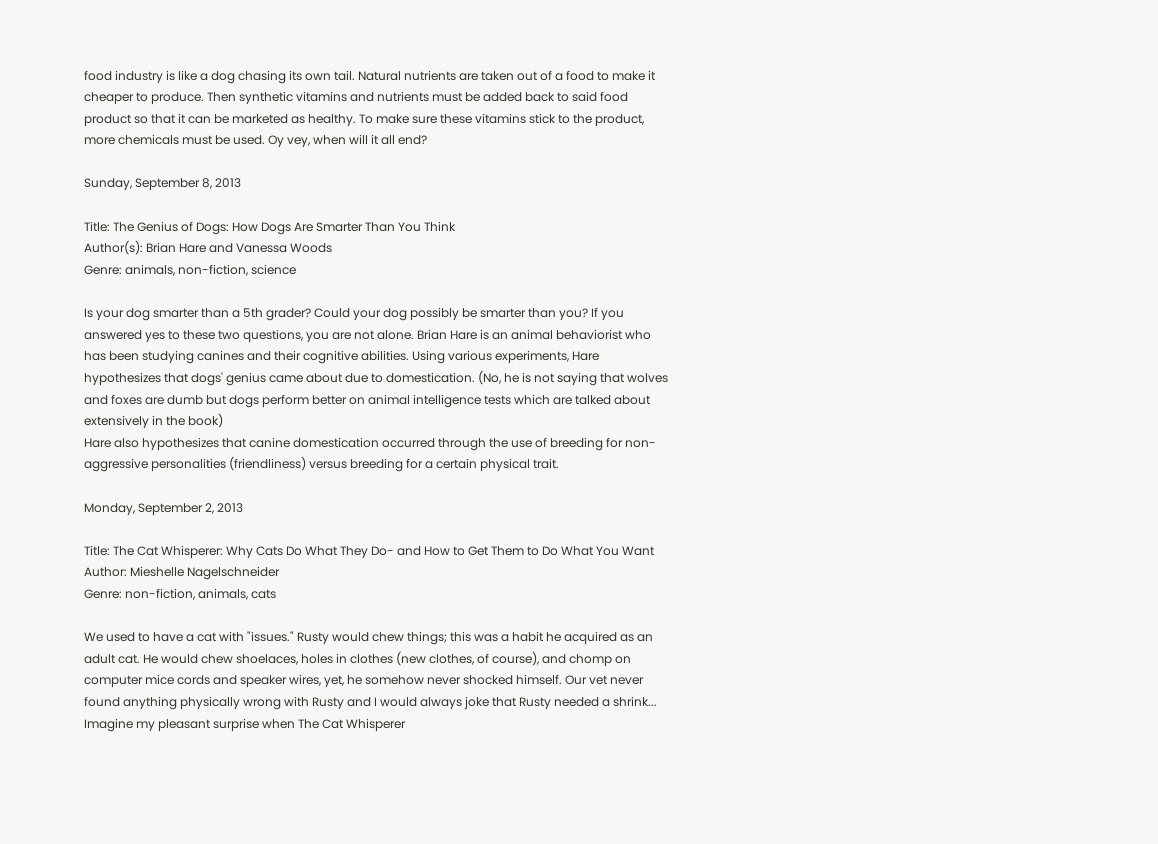food industry is like a dog chasing its own tail. Natural nutrients are taken out of a food to make it cheaper to produce. Then synthetic vitamins and nutrients must be added back to said food product so that it can be marketed as healthy. To make sure these vitamins stick to the product, more chemicals must be used. Oy vey, when will it all end?

Sunday, September 8, 2013

Title: The Genius of Dogs: How Dogs Are Smarter Than You Think
Author(s): Brian Hare and Vanessa Woods
Genre: animals, non-fiction, science

Is your dog smarter than a 5th grader? Could your dog possibly be smarter than you? If you answered yes to these two questions, you are not alone. Brian Hare is an animal behaviorist who has been studying canines and their cognitive abilities. Using various experiments, Hare hypothesizes that dogs' genius came about due to domestication. (No, he is not saying that wolves and foxes are dumb but dogs perform better on animal intelligence tests which are talked about extensively in the book)
Hare also hypothesizes that canine domestication occurred through the use of breeding for non-aggressive personalities (friendliness) versus breeding for a certain physical trait.

Monday, September 2, 2013

Title: The Cat Whisperer: Why Cats Do What They Do- and How to Get Them to Do What You Want
Author: Mieshelle Nagelschneider
Genre: non-fiction, animals, cats

We used to have a cat with "issues." Rusty would chew things; this was a habit he acquired as an adult cat. He would chew shoelaces, holes in clothes (new clothes, of course), and chomp on computer mice cords and speaker wires, yet, he somehow never shocked himself. Our vet never found anything physically wrong with Rusty and I would always joke that Rusty needed a shrink... Imagine my pleasant surprise when The Cat Whisperer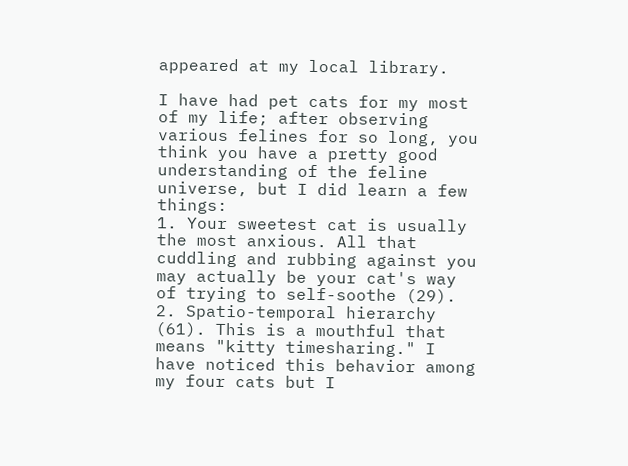appeared at my local library.

I have had pet cats for my most of my life; after observing various felines for so long, you think you have a pretty good understanding of the feline universe, but I did learn a few things:
1. Your sweetest cat is usually the most anxious. All that cuddling and rubbing against you may actually be your cat's way of trying to self-soothe (29).
2. Spatio-temporal hierarchy (61). This is a mouthful that means "kitty timesharing." I have noticed this behavior among my four cats but I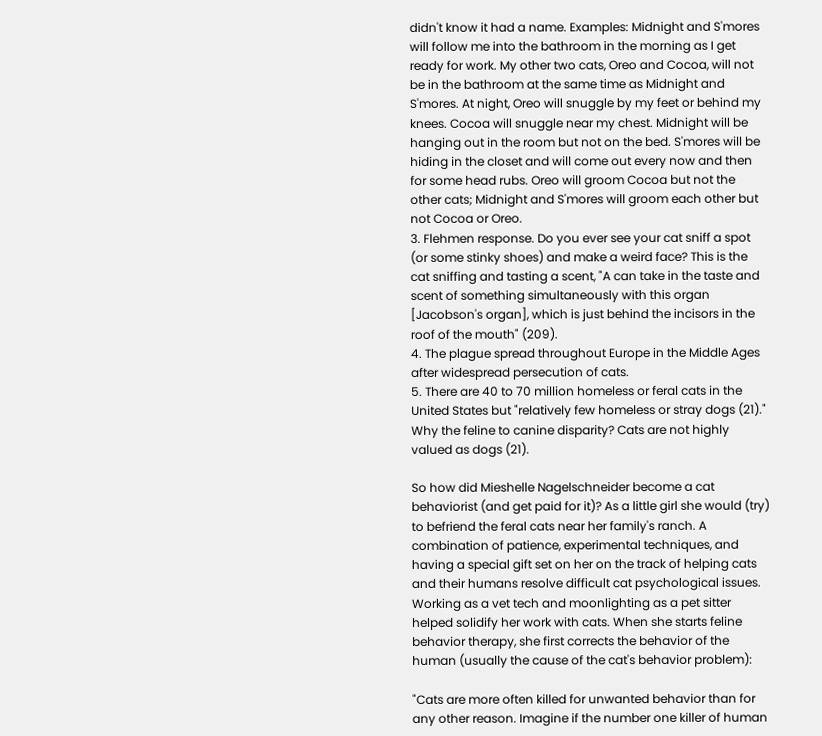didn't know it had a name. Examples: Midnight and S'mores will follow me into the bathroom in the morning as I get ready for work. My other two cats, Oreo and Cocoa, will not be in the bathroom at the same time as Midnight and S'mores. At night, Oreo will snuggle by my feet or behind my knees. Cocoa will snuggle near my chest. Midnight will be hanging out in the room but not on the bed. S'mores will be hiding in the closet and will come out every now and then for some head rubs. Oreo will groom Cocoa but not the other cats; Midnight and S'mores will groom each other but not Cocoa or Oreo.
3. Flehmen response. Do you ever see your cat sniff a spot (or some stinky shoes) and make a weird face? This is the cat sniffing and tasting a scent, "A can take in the taste and scent of something simultaneously with this organ [Jacobson's organ], which is just behind the incisors in the roof of the mouth" (209).
4. The plague spread throughout Europe in the Middle Ages after widespread persecution of cats.
5. There are 40 to 70 million homeless or feral cats in the United States but "relatively few homeless or stray dogs (21)." Why the feline to canine disparity? Cats are not highly valued as dogs (21).

So how did Mieshelle Nagelschneider become a cat behaviorist (and get paid for it)? As a little girl she would (try) to befriend the feral cats near her family's ranch. A combination of patience, experimental techniques, and having a special gift set on her on the track of helping cats and their humans resolve difficult cat psychological issues. Working as a vet tech and moonlighting as a pet sitter helped solidify her work with cats. When she starts feline behavior therapy, she first corrects the behavior of the human (usually the cause of the cat's behavior problem):

"Cats are more often killed for unwanted behavior than for any other reason. Imagine if the number one killer of human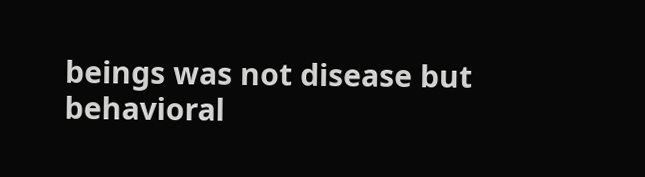beings was not disease but behavioral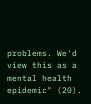problems. We'd view this as a mental health epidemic" (20).